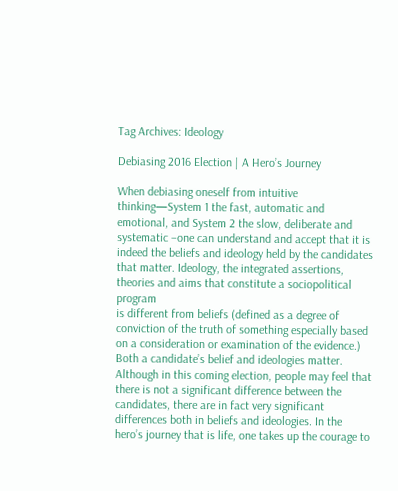Tag Archives: Ideology

Debiasing 2016 Election | A Hero’s Journey

When debiasing oneself from intuitive thinking—System 1 the fast, automatic and emotional, and System 2 the slow, deliberate and systematic –one can understand and accept that it is indeed the beliefs and ideology held by the candidates that matter. Ideology, the integrated assertions, theories and aims that constitute a sociopolitical program
is different from beliefs (defined as a degree of conviction of the truth of something especially based on a consideration or examination of the evidence.) Both a candidate’s belief and ideologies matter. Although in this coming election, people may feel that there is not a significant difference between the candidates, there are in fact very significant differences both in beliefs and ideologies. In the hero’s journey that is life, one takes up the courage to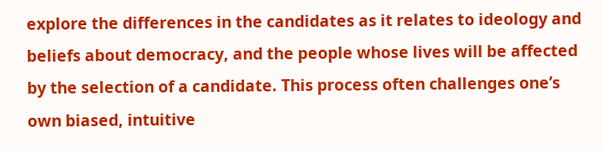explore the differences in the candidates as it relates to ideology and beliefs about democracy, and the people whose lives will be affected by the selection of a candidate. This process often challenges one’s own biased, intuitive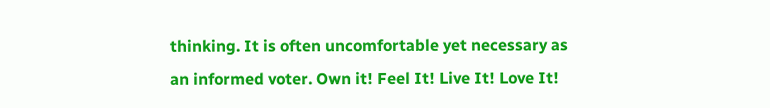thinking. It is often uncomfortable yet necessary as an informed voter. Own it! Feel It! Live It! Love It!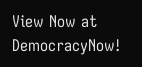View Now at DemocracyNow!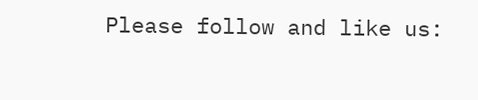Please follow and like us: